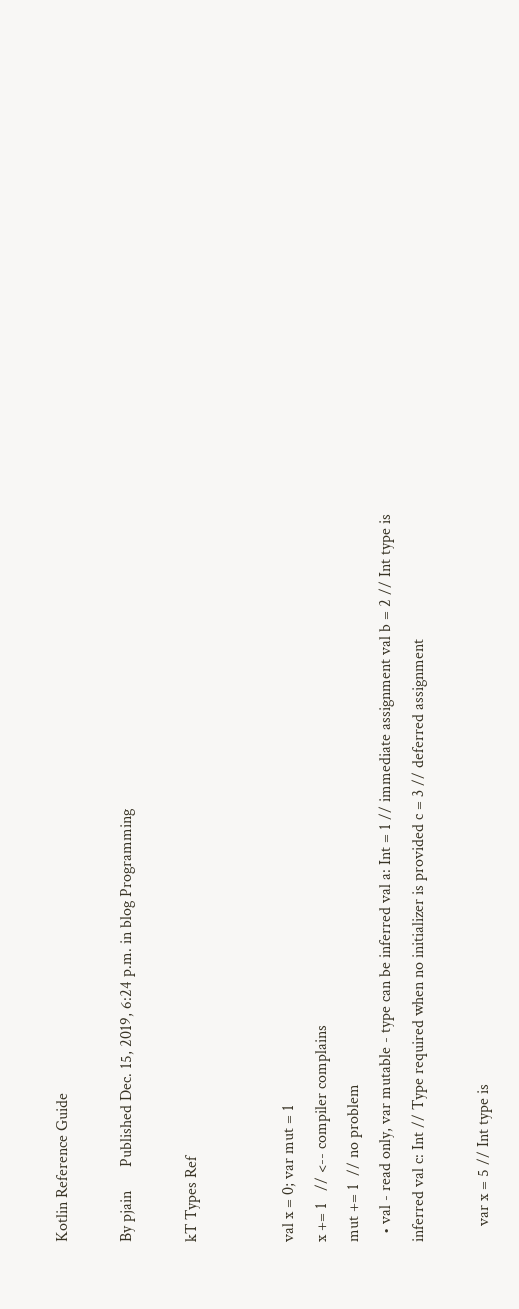Kotlin Reference Guide

By pjain      Published Dec. 15, 2019, 6:24 p.m. in blog Programming

kT Types Ref


val x = 0; var mut = 1
x += 1   // <-- compiler complains
mut += 1  // no problem
  • val - read only, var mutable - type can be inferred val a: Int = 1 // immediate assignment val b = 2 // Int type is inferred val c: Int // Type required when no initializer is provided c = 3 // deferred assignment

    var x = 5 // Int type is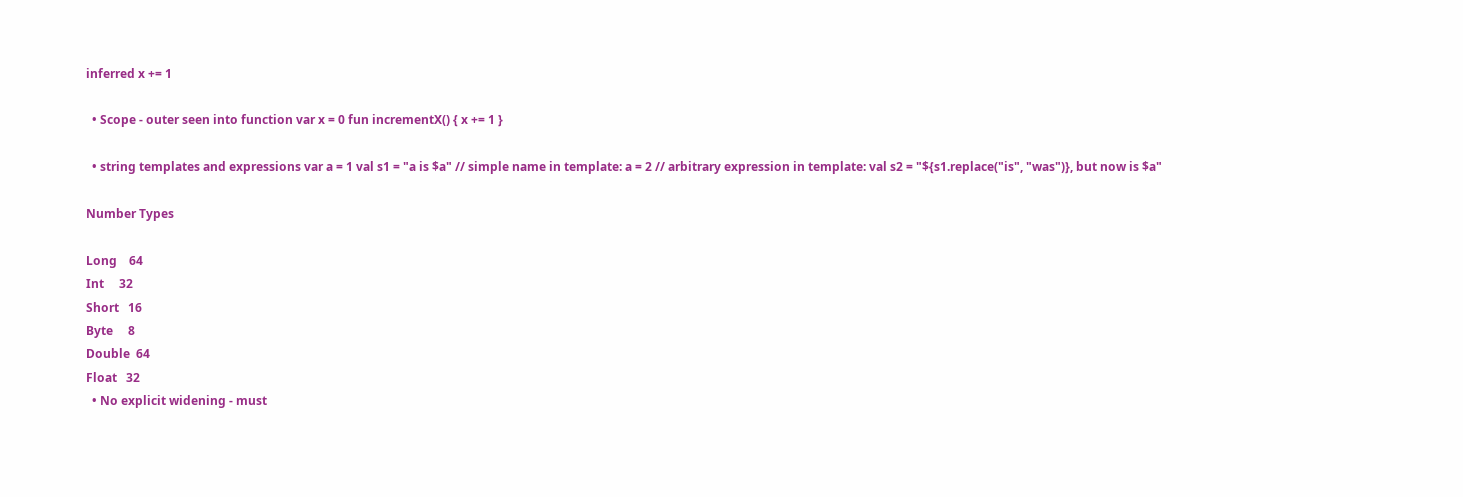inferred x += 1

  • Scope - outer seen into function var x = 0 fun incrementX() { x += 1 }

  • string templates and expressions var a = 1 val s1 = "a is $a" // simple name in template: a = 2 // arbitrary expression in template: val s2 = "${s1.replace("is", "was")}, but now is $a"

Number Types

Long    64
Int     32
Short   16
Byte     8
Double  64
Float   32
  • No explicit widening - must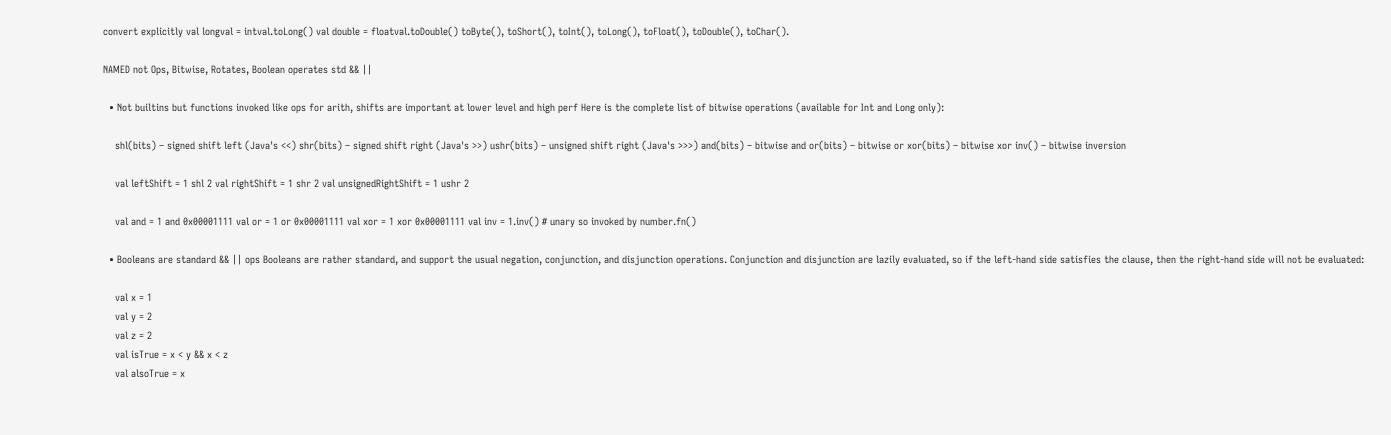convert explicitly val longval = intval.toLong() val double = floatval.toDouble() toByte(), toShort(), toInt(), toLong(), toFloat(), toDouble(), toChar().

NAMED not Ops, Bitwise, Rotates, Boolean operates std && ||

  • Not builtins but functions invoked like ops for arith, shifts are important at lower level and high perf Here is the complete list of bitwise operations (available for Int and Long only):

    shl(bits) – signed shift left (Java's <<) shr(bits) – signed shift right (Java's >>) ushr(bits) – unsigned shift right (Java's >>>) and(bits) – bitwise and or(bits) – bitwise or xor(bits) – bitwise xor inv() – bitwise inversion

    val leftShift = 1 shl 2 val rightShift = 1 shr 2 val unsignedRightShift = 1 ushr 2

    val and = 1 and 0x00001111 val or = 1 or 0x00001111 val xor = 1 xor 0x00001111 val inv = 1.inv() # unary so invoked by number.fn()

  • Booleans are standard && || ops Booleans are rather standard, and support the usual negation, conjunction, and disjunction operations. Conjunction and disjunction are lazily evaluated, so if the left-hand side satisfies the clause, then the right-hand side will not be evaluated:

    val x = 1
    val y = 2
    val z = 2
    val isTrue = x < y && x < z
    val alsoTrue = x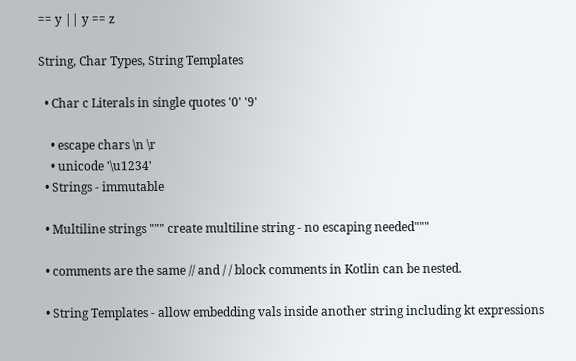== y || y == z

String, Char Types, String Templates

  • Char c Literals in single quotes '0' '9'

    • escape chars \n \r
    • unicode '\u1234'
  • Strings - immutable

  • Multiline strings """ create multiline string - no escaping needed"""

  • comments are the same // and / / block comments in Kotlin can be nested.

  • String Templates - allow embedding vals inside another string including kt expressions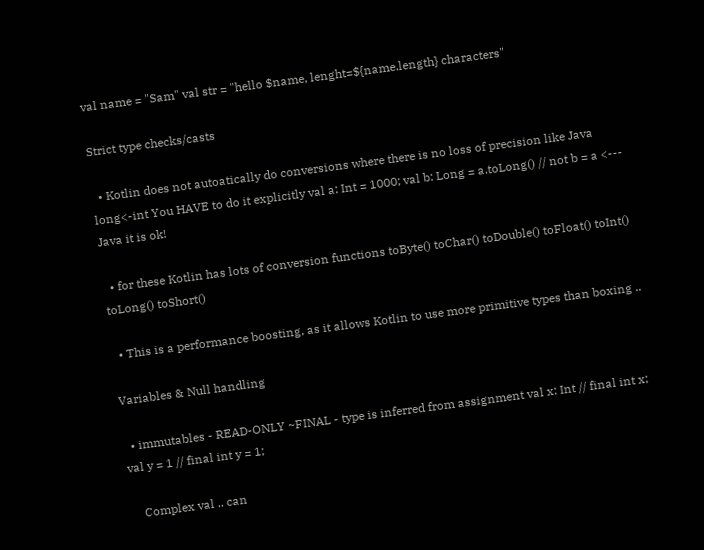val name = "Sam" val str = "hello $name, lenght=${name.length} characters"

Strict type checks/casts

  • Kotlin does not autoatically do conversions where there is no loss of precision like Java long<-int You HAVE to do it explicitly val a: Int = 1000; val b: Long = a.toLong() // not b = a <--- Java it is ok!

  • for these Kotlin has lots of conversion functions toByte() toChar() toDouble() toFloat() toInt() toLong() toShort()

  • This is a performance boosting, as it allows Kotlin to use more primitive types than boxing ..

Variables & Null handling

  • immutables - READ-ONLY ~FINAL - type is inferred from assignment val x: Int // final int x; val y = 1 // final int y = 1;

    Complex val .. can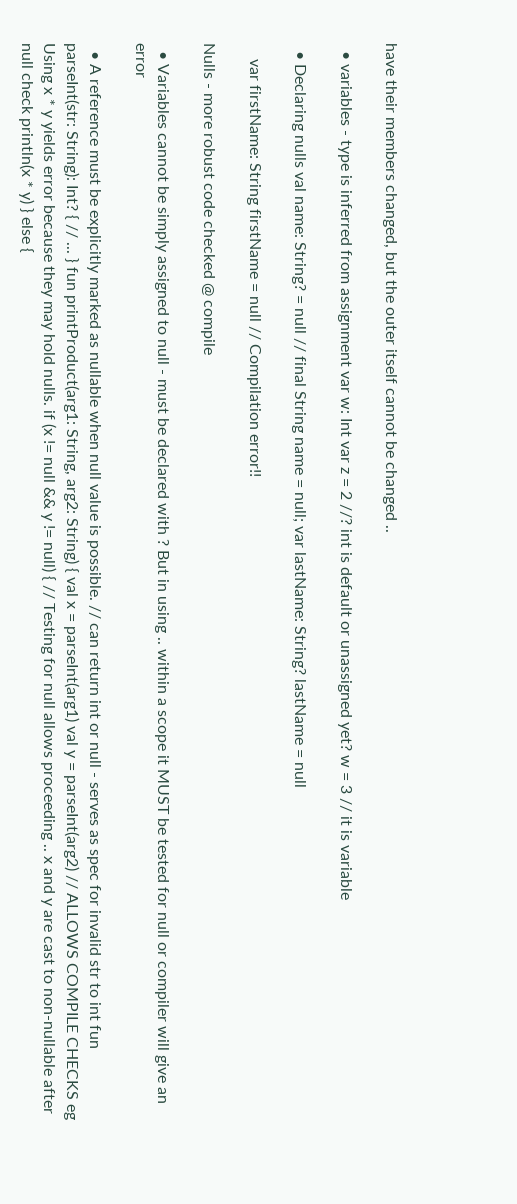have their members changed, but the outer itself cannot be changed ..

  • variables - type is inferred from assignment var w: Int var z = 2 //? int is default or unassigned yet? w = 3 // it is variable

  • Declaring nulls val name: String? = null // final String name = null; var lastName: String? lastName = null

    var firstName: String firstName = null // Compilation error!!

Nulls - more robust code checked @ compile

  • Variables cannot be simply assigned to null - must be declared with ? But in using .. within a scope it MUST be tested for null or compiler will give an error

  • A reference must be explicitly marked as nullable when null value is possible. // can return int or null - serves as spec for invalid str to int fun parseInt(str: String): Int? { // ... } fun printProduct(arg1: String, arg2: String) { val x = parseInt(arg1) val y = parseInt(arg2) // ALLOWS COMPILE CHECKS eg Using x * y yields error because they may hold nulls. if (x != null && y != null) { // Testing for null allows proceeding .. x and y are cast to non-nullable after null check println(x * y) } else {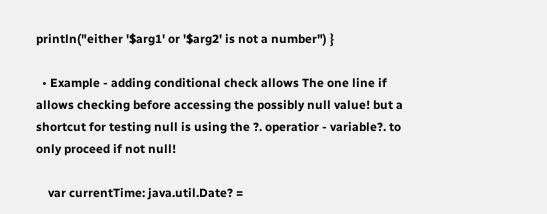println("either '$arg1' or '$arg2' is not a number") }

  • Example - adding conditional check allows The one line if allows checking before accessing the possibly null value! but a shortcut for testing null is using the ?. operatior - variable?. to only proceed if not null!

    var currentTime: java.util.Date? =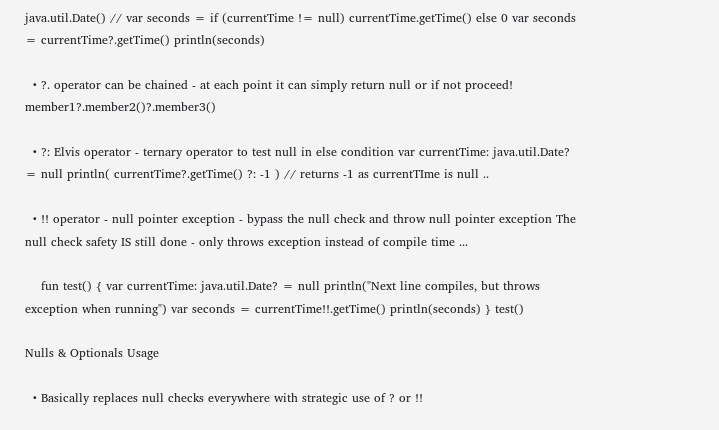java.util.Date() // var seconds = if (currentTime != null) currentTime.getTime() else 0 var seconds = currentTime?.getTime() println(seconds)

  • ?. operator can be chained - at each point it can simply return null or if not proceed! member1?.member2()?.member3()

  • ?: Elvis operator - ternary operator to test null in else condition var currentTime: java.util.Date? = null println( currentTime?.getTime() ?: -1 ) // returns -1 as currentTIme is null ..

  • !! operator - null pointer exception - bypass the null check and throw null pointer exception The null check safety IS still done - only throws exception instead of compile time ...

    fun test() { var currentTime: java.util.Date? = null println("Next line compiles, but throws exception when running") var seconds = currentTime!!.getTime() println(seconds) } test()

Nulls & Optionals Usage

  • Basically replaces null checks everywhere with strategic use of ? or !!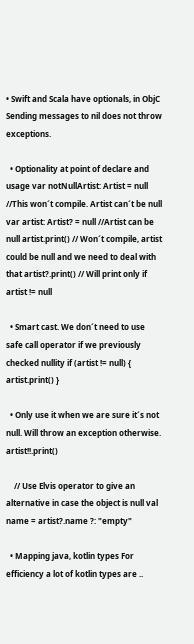• Swift and Scala have optionals, in ObjC Sending messages to nil does not throw exceptions.

  • Optionality at point of declare and usage var notNullArtist: Artist = null //This won´t compile. Artist can´t be null var artist: Artist? = null //Artist can be null artist.print() // Won´t compile, artist could be null and we need to deal with that artist?.print() // Will print only if artist != null

  • Smart cast. We don´t need to use safe call operator if we previously checked nullity if (artist != null) { artist.print() }

  • Only use it when we are sure it´s not null. Will throw an exception otherwise. artist!!.print()

    // Use Elvis operator to give an alternative in case the object is null val name = artist?.name ?: "empty"

  • Mapping java, kotlin types For efficiency a lot of kotlin types are ..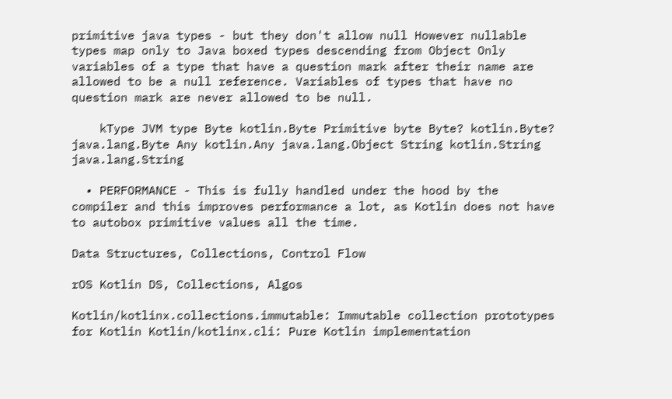primitive java types - but they don't allow null However nullable types map only to Java boxed types descending from Object Only variables of a type that have a question mark after their name are allowed to be a null reference. Variables of types that have no question mark are never allowed to be null.

    kType JVM type Byte kotlin.Byte Primitive byte Byte? kotlin.Byte? java.lang.Byte Any kotlin.Any java.lang.Object String kotlin.String java.lang.String

  • PERFORMANCE - This is fully handled under the hood by the compiler and this improves performance a lot, as Kotlin does not have to autobox primitive values all the time.

Data Structures, Collections, Control Flow

rOS Kotlin DS, Collections, Algos

Kotlin/kotlinx.collections.immutable: Immutable collection prototypes for Kotlin Kotlin/kotlinx.cli: Pure Kotlin implementation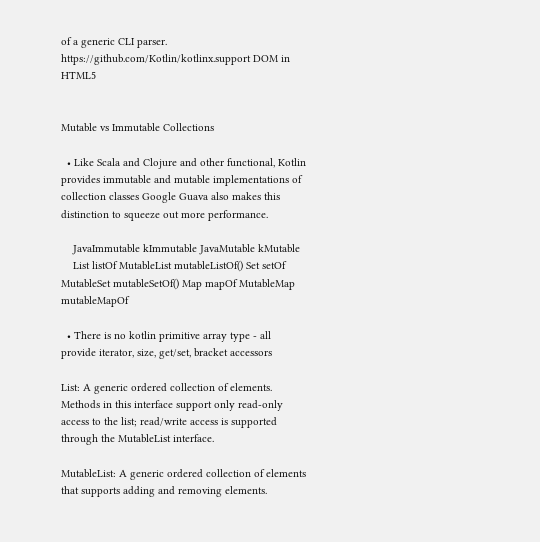of a generic CLI parser. https://github.com/Kotlin/kotlinx.support DOM in HTML5


Mutable vs Immutable Collections

  • Like Scala and Clojure and other functional, Kotlin provides immutable and mutable implementations of collection classes Google Guava also makes this distinction to squeeze out more performance.

    JavaImmutable kImmutable JavaMutable kMutable
    List listOf MutableList mutableListOf() Set setOf MutableSet mutableSetOf() Map mapOf MutableMap mutableMapOf

  • There is no kotlin primitive array type - all provide iterator, size, get/set, bracket accessors

List: A generic ordered collection of elements. Methods in this interface support only read-only access to the list; read/write access is supported through the MutableList interface.

MutableList: A generic ordered collection of elements that supports adding and removing elements.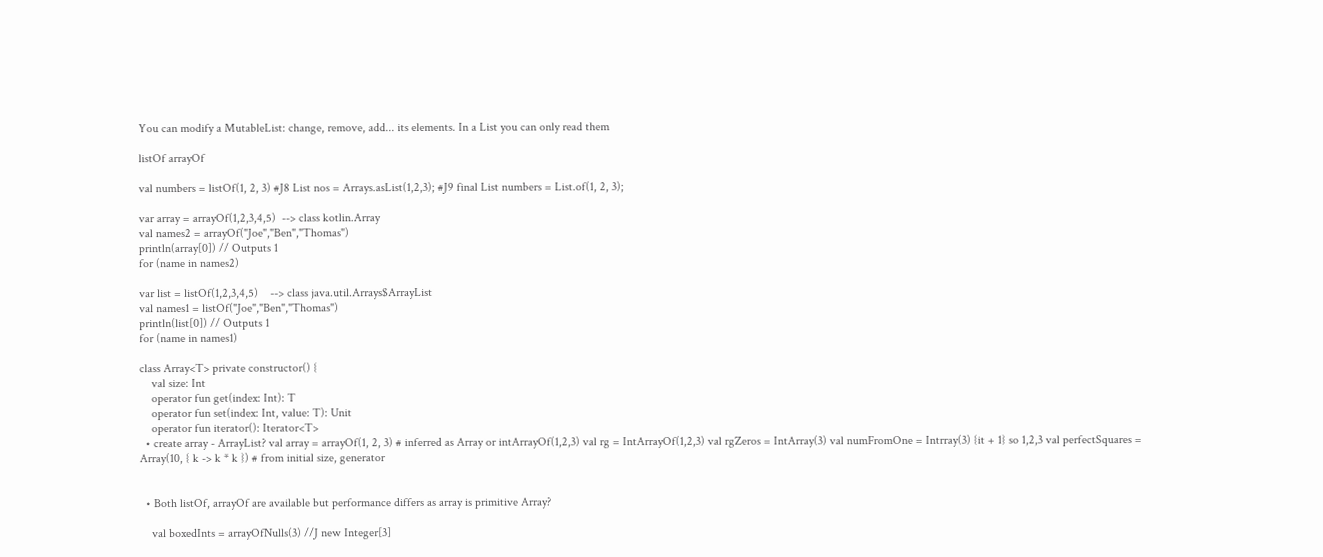You can modify a MutableList: change, remove, add... its elements. In a List you can only read them

listOf arrayOf

val numbers = listOf(1, 2, 3) #J8 List nos = Arrays.asList(1,2,3); #J9 final List numbers = List.of(1, 2, 3);

var array = arrayOf(1,2,3,4,5)  --> class kotlin.Array
val names2 = arrayOf("Joe","Ben","Thomas")
println(array[0]) // Outputs 1
for (name in names2)

var list = listOf(1,2,3,4,5)    --> class java.util.Arrays$ArrayList
val names1 = listOf("Joe","Ben","Thomas")
println(list[0]) // Outputs 1
for (name in names1)

class Array<T> private constructor() {
    val size: Int
    operator fun get(index: Int): T
    operator fun set(index: Int, value: T): Unit
    operator fun iterator(): Iterator<T>
  • create array - ArrayList? val array = arrayOf(1, 2, 3) # inferred as Array or intArrayOf(1,2,3) val rg = IntArrayOf(1,2,3) val rgZeros = IntArray(3) val numFromOne = Intrray(3) {it + 1} so 1,2,3 val perfectSquares = Array(10, { k -> k * k }) # from initial size, generator


  • Both listOf, arrayOf are available but performance differs as array is primitive Array?

    val boxedInts = arrayOfNulls(3) //J new Integer[3]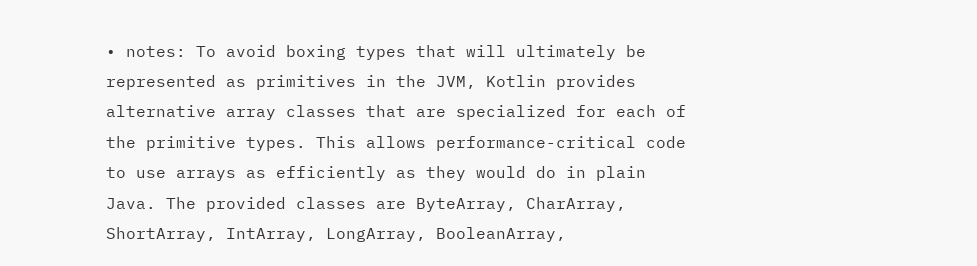• notes: To avoid boxing types that will ultimately be represented as primitives in the JVM, Kotlin provides alternative array classes that are specialized for each of the primitive types. This allows performance-critical code to use arrays as efficiently as they would do in plain Java. The provided classes are ByteArray, CharArray, ShortArray, IntArray, LongArray, BooleanArray,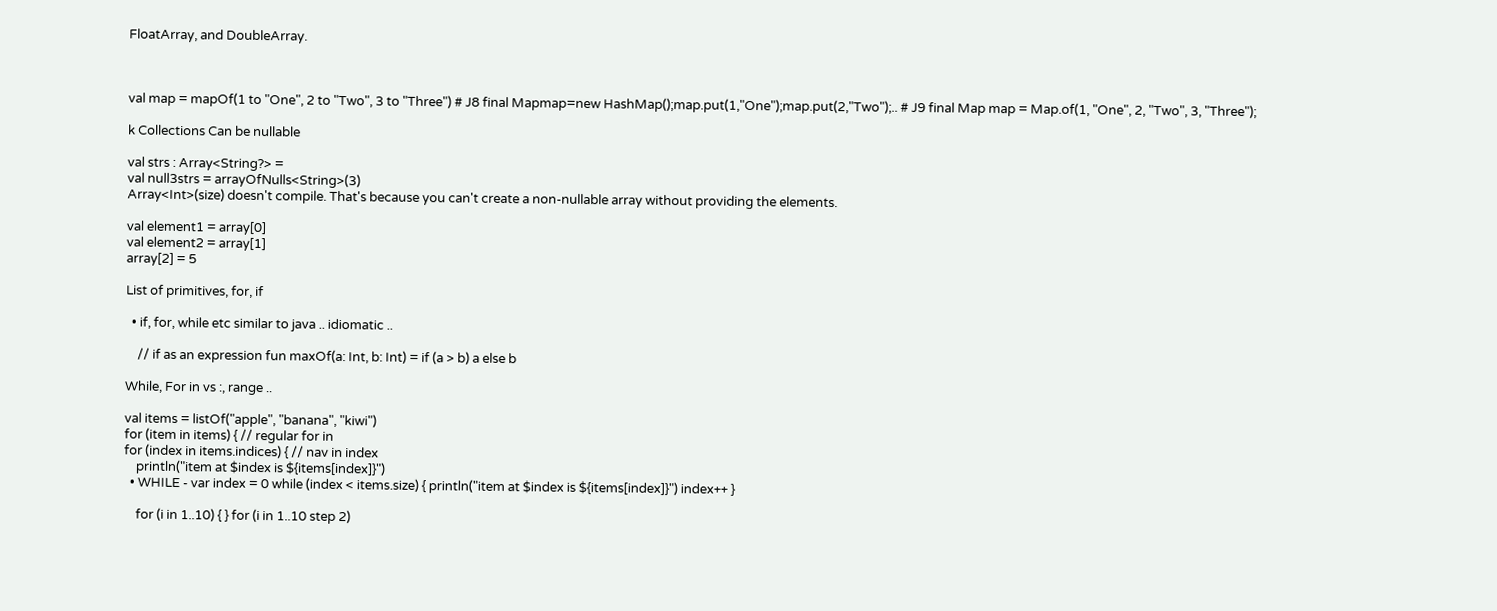FloatArray, and DoubleArray.



val map = mapOf(1 to "One", 2 to "Two", 3 to "Three") # J8 final Mapmap=new HashMap();map.put(1,"One");map.put(2,"Two");.. # J9 final Map map = Map.of(1, "One", 2, "Two", 3, "Three");

k Collections Can be nullable

val strs : Array<String?> =
val null3strs = arrayOfNulls<String>(3)
Array<Int>(size) doesn't compile. That's because you can't create a non-nullable array without providing the elements.

val element1 = array[0]
val element2 = array[1]
array[2] = 5

List of primitives, for, if

  • if, for, while etc similar to java .. idiomatic ..

    // if as an expression fun maxOf(a: Int, b: Int) = if (a > b) a else b

While, For in vs :, range ..

val items = listOf("apple", "banana", "kiwi")
for (item in items) { // regular for in
for (index in items.indices) { // nav in index
    println("item at $index is ${items[index]}")
  • WHILE - var index = 0 while (index < items.size) { println("item at $index is ${items[index]}") index++ }

    for (i in 1..10) { } for (i in 1..10 step 2)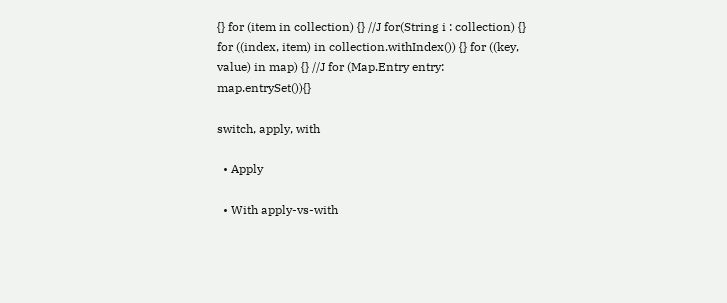{} for (item in collection) {} //J for(String i : collection) {} for ((index, item) in collection.withIndex()) {} for ((key, value) in map) {} //J for (Map.Entry entry: map.entrySet()){}

switch, apply, with

  • Apply

  • With apply-vs-with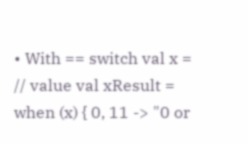• With == switch val x = // value val xResult = when (x) { 0, 11 -> "0 or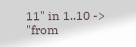11" in 1..10 -> "from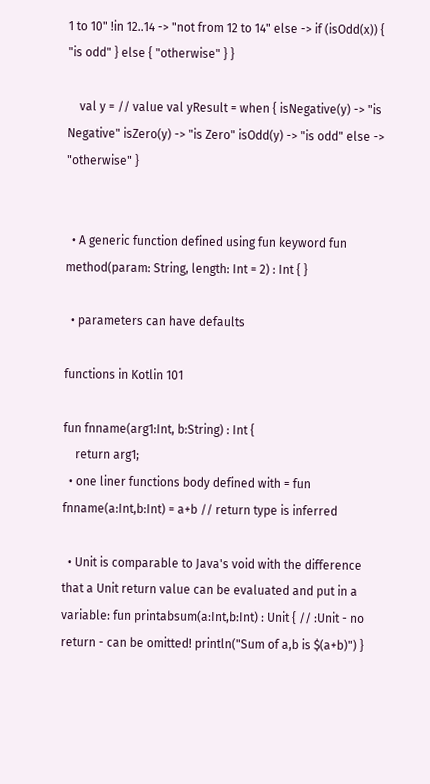1 to 10" !in 12..14 -> "not from 12 to 14" else -> if (isOdd(x)) { "is odd" } else { "otherwise" } }

    val y = // value val yResult = when { isNegative(y) -> "is Negative" isZero(y) -> "is Zero" isOdd(y) -> "is odd" else -> "otherwise" }


  • A generic function defined using fun keyword fun method(param: String, length: Int = 2) : Int { }

  • parameters can have defaults

functions in Kotlin 101

fun fnname(arg1:Int, b:String) : Int {
    return arg1;
  • one liner functions body defined with = fun fnname(a:Int,b:Int) = a+b // return type is inferred

  • Unit is comparable to Java's void with the difference that a Unit return value can be evaluated and put in a variable: fun printabsum(a:Int,b:Int) : Unit { // :Unit - no return - can be omitted! println("Sum of a,b is $(a+b)") }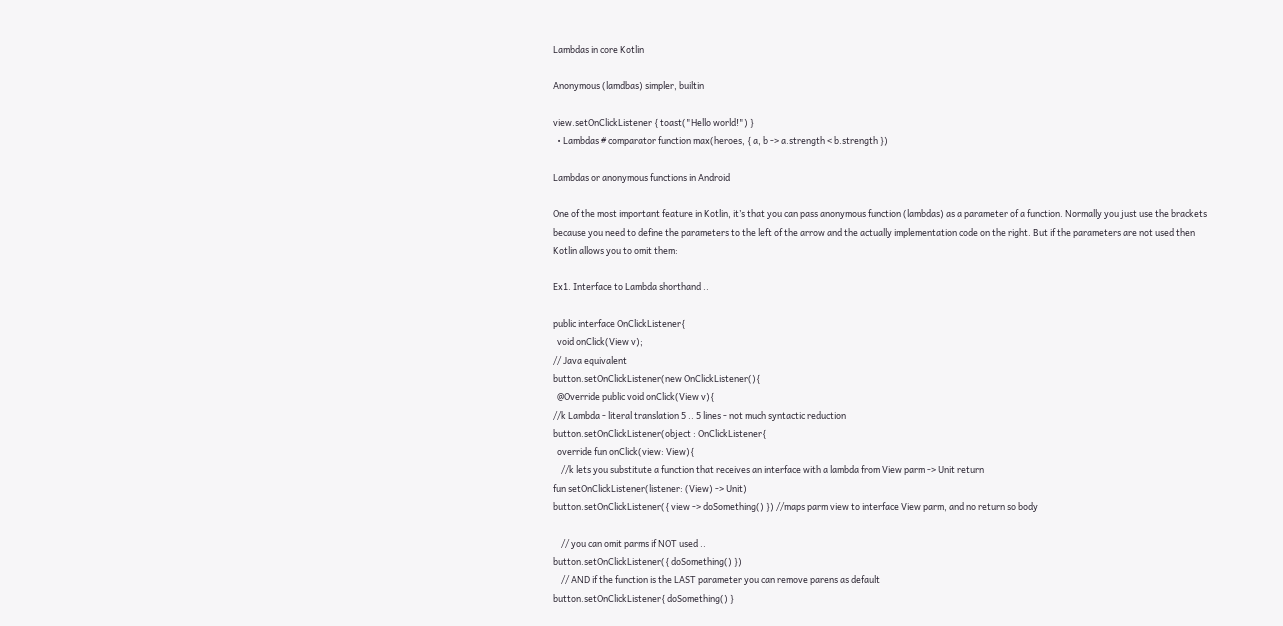Lambdas in core Kotlin

Anonymous (lamdbas) simpler, builtin

view.setOnClickListener { toast("Hello world!") }
  • Lambdas # comparator function max(heroes, { a, b -> a.strength < b.strength })

Lambdas or anonymous functions in Android

One of the most important feature in Kotlin, it’s that you can pass anonymous function (lambdas) as a parameter of a function. Normally you just use the brackets because you need to define the parameters to the left of the arrow and the actually implementation code on the right. But if the parameters are not used then Kotlin allows you to omit them:

Ex1. Interface to Lambda shorthand ..

public interface OnClickListener{
  void onClick(View v);
// Java equivalent
button.setOnClickListener(new OnClickListener(){
  @Override public void onClick(View v){
//k Lambda - literal translation 5 .. 5 lines - not much syntactic reduction
button.setOnClickListener(object : OnClickListener{
  override fun onClick(view: View){
    //k lets you substitute a function that receives an interface with a lambda from View parm -> Unit return
fun setOnClickListener(listener: (View) -> Unit)
button.setOnClickListener({ view -> doSomething() }) //maps parm view to interface View parm, and no return so body

    // you can omit parms if NOT used ..
button.setOnClickListener({ doSomething() })
    // AND if the function is the LAST parameter you can remove parens as default
button.setOnClickListener{ doSomething() }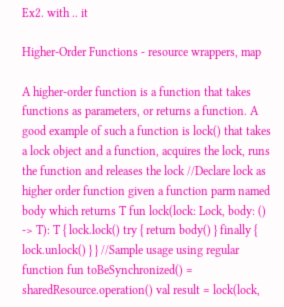Ex2. with .. it

Higher-Order Functions - resource wrappers, map

A higher-order function is a function that takes functions as parameters, or returns a function. A good example of such a function is lock() that takes a lock object and a function, acquires the lock, runs the function and releases the lock //Declare lock as higher order function given a function parm named body which returns T fun lock(lock: Lock, body: () -> T): T { lock.lock() try { return body() } finally { lock.unlock() } } //Sample usage using regular function fun toBeSynchronized() = sharedResource.operation() val result = lock(lock,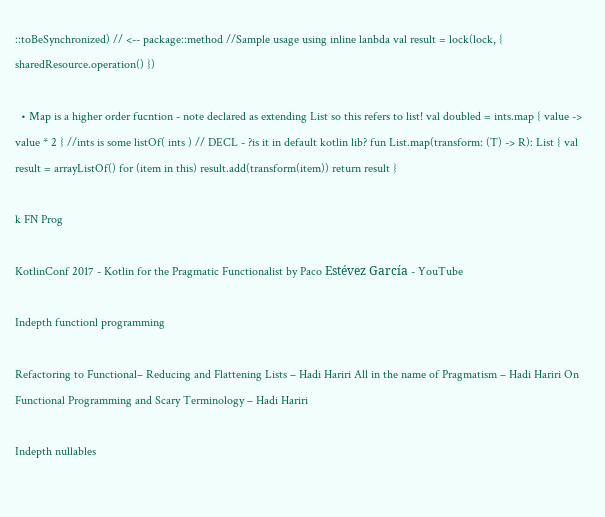::toBeSynchronized) // <-- package::method //Sample usage using inline lanbda val result = lock(lock, { sharedResource.operation() })

  • Map is a higher order fucntion - note declared as extending List so this refers to list! val doubled = ints.map { value -> value * 2 } //ints is some listOf( ints ) // DECL - ?is it in default kotlin lib? fun List.map(transform: (T) -> R): List { val result = arrayListOf() for (item in this) result.add(transform(item)) return result }

k FN Prog

KotlinConf 2017 - Kotlin for the Pragmatic Functionalist by Paco Estévez García - YouTube

Indepth functionl programming

Refactoring to Functional– Reducing and Flattening Lists – Hadi Hariri All in the name of Pragmatism – Hadi Hariri On Functional Programming and Scary Terminology – Hadi Hariri

Indepth nullables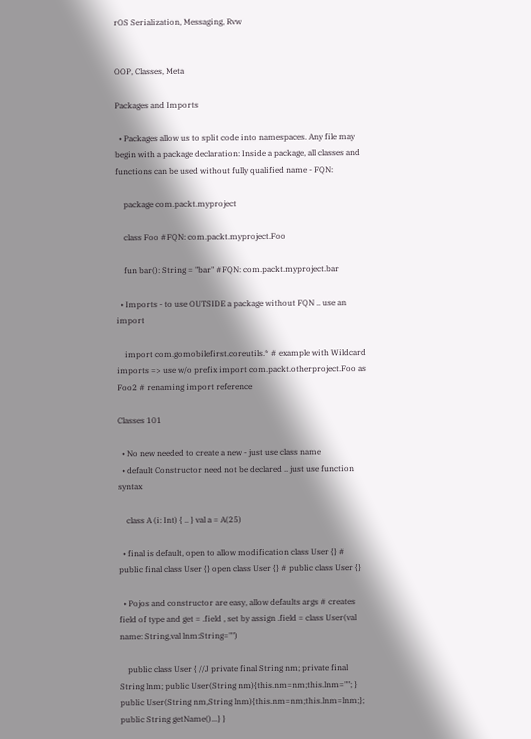rOS Serialization, Messaging, Rvw


OOP, Classes, Meta

Packages and Imports

  • Packages allow us to split code into namespaces. Any file may begin with a package declaration: Inside a package, all classes and functions can be used without fully qualified name - FQN:

    package com.packt.myproject

    class Foo #FQN: com.packt.myproject.Foo

    fun bar(): String = "bar" #FQN: com.packt.myproject.bar

  • Imports - to use OUTSIDE a package without FQN .. use an import

    import com.gomobilefirst.coreutils.* # example with Wildcard imports => use w/o prefix import com.packt.otherproject.Foo as Foo2 # renaming import reference

Classes 101

  • No new needed to create a new - just use class name
  • default Constructor need not be declared .. just use function syntax

    class A (i: Int) { .. } val a = A(25)

  • final is default, open to allow modification class User {} # public final class User {} open class User {} # public class User {}

  • Pojos and constructor are easy, allow defaults args # creates field of type and get = .field , set by assign .field = class User(val name: String,val lnm:String="")

    public class User { //J private final String nm; private final String lnm; public User(String nm){this.nm=nm;this.lnm=""; } public User(String nm,String lnm){this.nm=nm;this.lnm=lnm;}; public String getName()...} }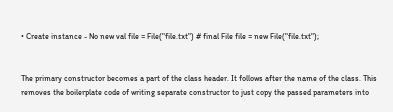• Create instance - No new val file = File("file.txt") # final File file = new File("file.txt");


The primary constructor becomes a part of the class header. It follows after the name of the class. This removes the boilerplate code of writing separate constructor to just copy the passed parameters into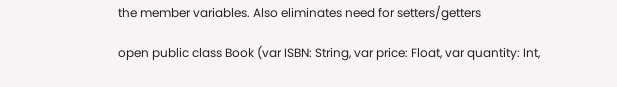the member variables. Also eliminates need for setters/getters

open public class Book (var ISBN: String, var price: Float, var quantity: Int,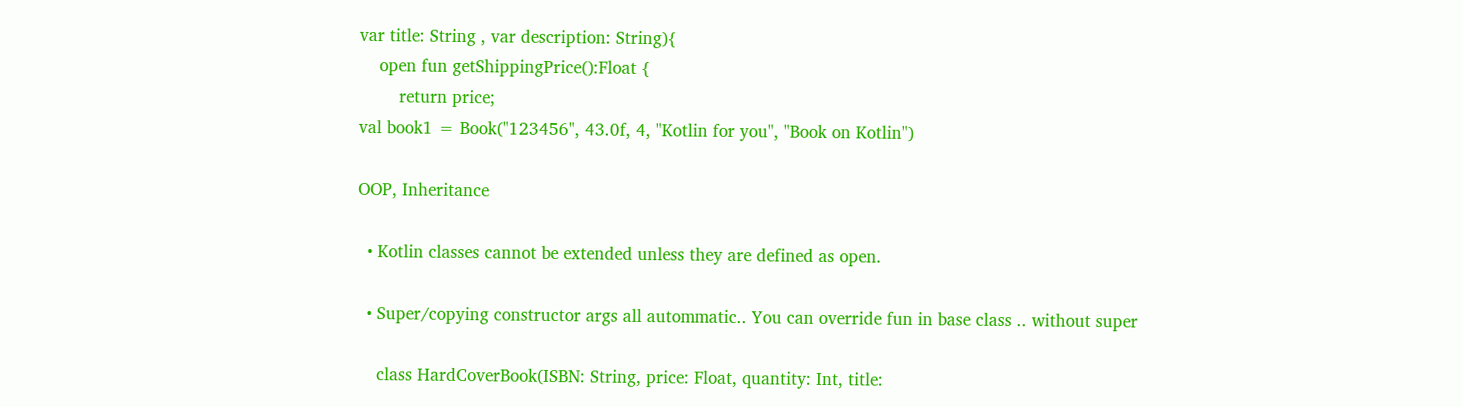var title: String , var description: String){
    open fun getShippingPrice():Float {
        return price;
val book1 = Book("123456", 43.0f, 4, "Kotlin for you", "Book on Kotlin")

OOP, Inheritance

  • Kotlin classes cannot be extended unless they are defined as open.

  • Super/copying constructor args all autommatic.. You can override fun in base class .. without super

    class HardCoverBook(ISBN: String, price: Float, quantity: Int, title: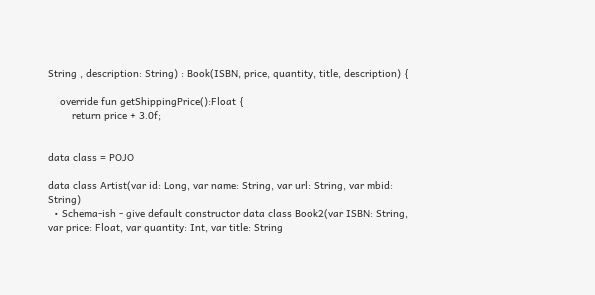String , description: String) : Book(ISBN, price, quantity, title, description) {

    override fun getShippingPrice():Float {
        return price + 3.0f;


data class = POJO

data class Artist(var id: Long, var name: String, var url: String, var mbid: String)
  • Schema-ish - give default constructor data class Book2(var ISBN: String, var price: Float, var quantity: Int, var title: String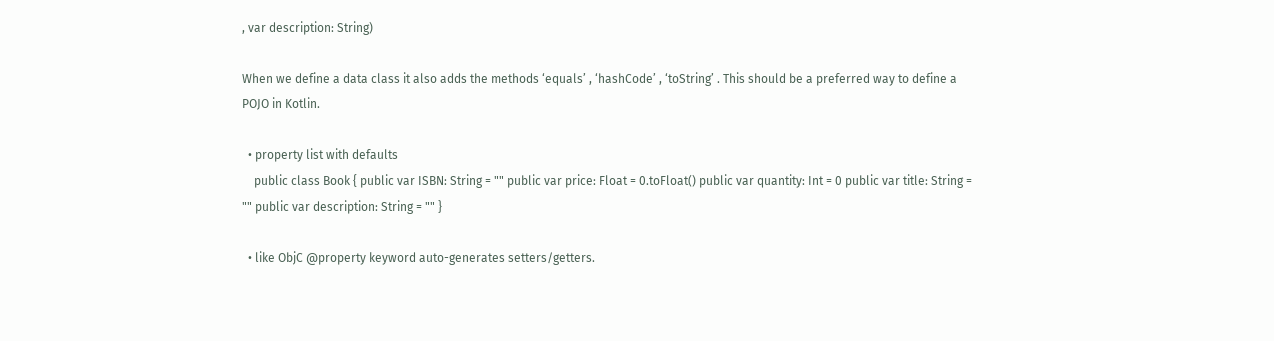, var description: String)

When we define a data class it also adds the methods ‘equals’ , ‘hashCode’ , ‘toString’ . This should be a preferred way to define a POJO in Kotlin.

  • property list with defaults
    public class Book { public var ISBN: String = "" public var price: Float = 0.toFloat() public var quantity: Int = 0 public var title: String = "" public var description: String = "" }

  • like ObjC @property keyword auto-generates setters/getters.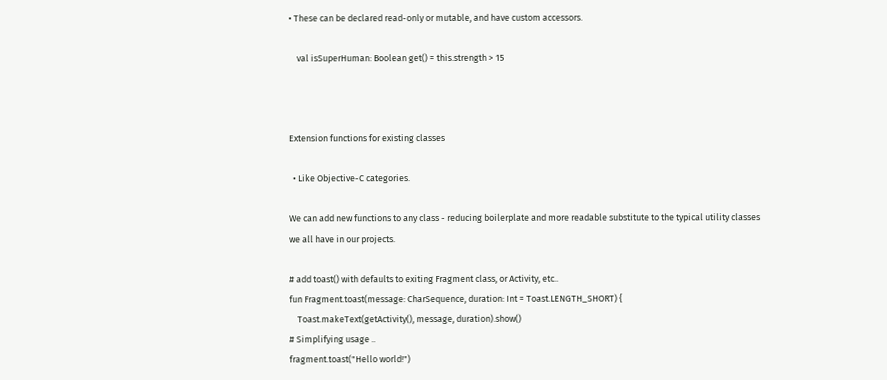• These can be declared read-only or mutable, and have custom accessors.

    val isSuperHuman: Boolean get() = this.strength > 15



Extension functions for existing classes

  • Like Objective-C categories.

We can add new functions to any class - reducing boilerplate and more readable substitute to the typical utility classes we all have in our projects.

# add toast() with defaults to exiting Fragment class, or Activity, etc..
fun Fragment.toast(message: CharSequence, duration: Int = Toast.LENGTH_SHORT) {
    Toast.makeText(getActivity(), message, duration).show()
# Simplifying usage ..
fragment.toast("Hello world!")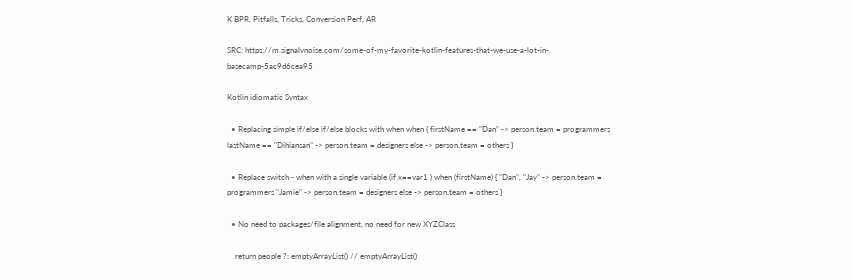K BPR, Pitfalls, Tricks, Conversion Perf, AR

SRC: https://m.signalvnoise.com/some-of-my-favorite-kotlin-features-that-we-use-a-lot-in-basecamp-5ac9d6cea95

Kotlin idiomatic Syntax

  • Replacing simple if/else if/else blocks with when when { firstName == "Dan" -> person.team = programmers lastName == "Dihiansan" -> person.team = designers else -> person.team = others }

  • Replace switch - when with a single variable (if x==var1 ) when (firstName) { "Dan", "Jay" -> person.team = programmers "Jamie" -> person.team = designers else -> person.team = others }

  • No need to packages/file alignment, no need for new XYZClass

    return people ?: emptyArrayList() // emptyArrayList()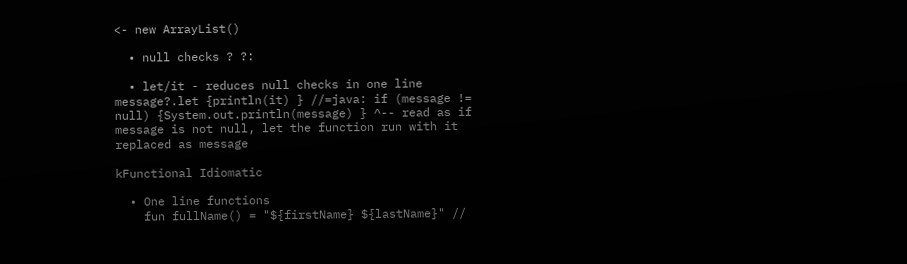<- new ArrayList()

  • null checks ? ?:

  • let/it - reduces null checks in one line message?.let {println(it) } //=java: if (message != null) {System.out.println(message) } ^-- read as if message is not null, let the function run with it replaced as message

kFunctional Idiomatic

  • One line functions
    fun fullName() = "${firstName} ${lastName}" //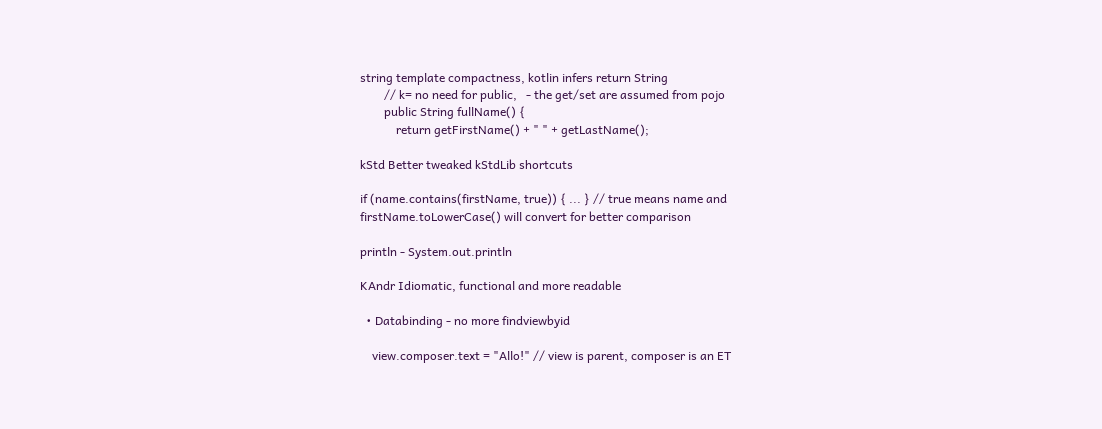string template compactness, kotlin infers return String
        // k= no need for public,   - the get/set are assumed from pojo
        public String fullName() {
            return getFirstName() + " " + getLastName();

kStd Better tweaked kStdLib shortcuts

if (name.contains(firstName, true)) { ... } // true means name and firstName.toLowerCase() will convert for better comparison

println - System.out.println

KAndr Idiomatic, functional and more readable

  • Databinding - no more findviewbyid

    view.composer.text = "Allo!" // view is parent, composer is an ET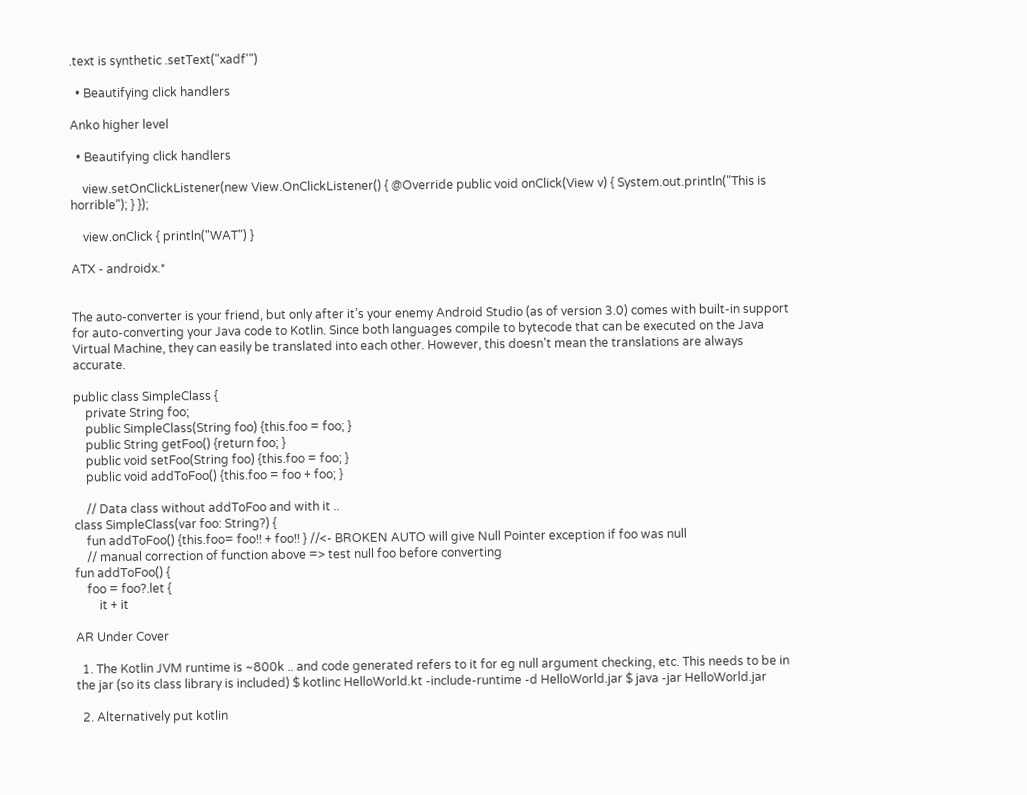.text is synthetic .setText("xadf'")

  • Beautifying click handlers

Anko higher level

  • Beautifying click handlers

    view.setOnClickListener(new View.OnClickListener() { @Override public void onClick(View v) { System.out.println("This is horrible"); } });

    view.onClick { println("WAT") }

ATX - androidx.*


The auto-converter is your friend, but only after it’s your enemy Android Studio (as of version 3.0) comes with built-in support for auto-converting your Java code to Kotlin. Since both languages compile to bytecode that can be executed on the Java Virtual Machine, they can easily be translated into each other. However, this doesn’t mean the translations are always accurate.

public class SimpleClass {
    private String foo;
    public SimpleClass(String foo) {this.foo = foo; }
    public String getFoo() {return foo; }
    public void setFoo(String foo) {this.foo = foo; }
    public void addToFoo() {this.foo = foo + foo; }

    // Data class without addToFoo and with it ..
class SimpleClass(var foo: String?) {
    fun addToFoo() {this.foo= foo!! + foo!! } //<- BROKEN AUTO will give Null Pointer exception if foo was null
    // manual correction of function above => test null foo before converting
fun addToFoo() {
    foo = foo?.let {
        it + it

AR Under Cover

  1. The Kotlin JVM runtime is ~800k .. and code generated refers to it for eg null argument checking, etc. This needs to be in the jar (so its class library is included) $ kotlinc HelloWorld.kt -include-runtime -d HelloWorld.jar $ java -jar HelloWorld.jar

  2. Alternatively put kotlin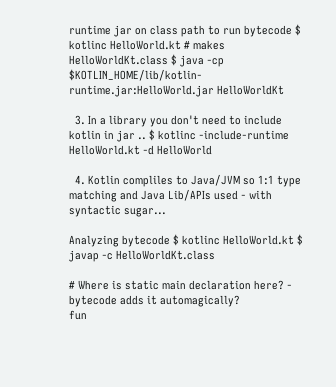runtime jar on class path to run bytecode $ kotlinc HelloWorld.kt # makes HelloWorldKt.class $ java -cp $KOTLIN_HOME/lib/kotlin-runtime.jar:HelloWorld.jar HelloWorldKt

  3. In a library you don't need to include kotlin in jar .. $ kotlinc -include-runtime HelloWorld.kt -d HelloWorld

  4. Kotlin compliles to Java/JVM so 1:1 type matching and Java Lib/APIs used - with syntactic sugar...

Analyzing bytecode $ kotlinc HelloWorld.kt $ javap -c HelloWorldKt.class

# Where is static main declaration here? - bytecode adds it automagically?
fun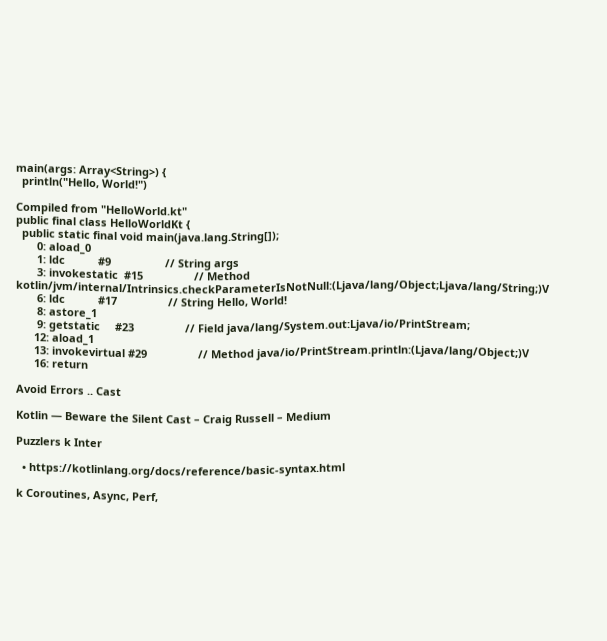main(args: Array<String>) {
  println("Hello, World!")

Compiled from "HelloWorld.kt"
public final class HelloWorldKt {
  public static final void main(java.lang.String[]);
       0: aload_0
       1: ldc           #9                  // String args
       3: invokestatic  #15                 // Method kotlin/jvm/internal/Intrinsics.checkParameterIsNotNull:(Ljava/lang/Object;Ljava/lang/String;)V
       6: ldc           #17                 // String Hello, World!
       8: astore_1
       9: getstatic     #23                 // Field java/lang/System.out:Ljava/io/PrintStream;
      12: aload_1
      13: invokevirtual #29                 // Method java/io/PrintStream.println:(Ljava/lang/Object;)V
      16: return

Avoid Errors .. Cast

Kotlin — Beware the Silent Cast – Craig Russell – Medium

Puzzlers k Inter

  • https://kotlinlang.org/docs/reference/basic-syntax.html

k Coroutines, Async, Perf,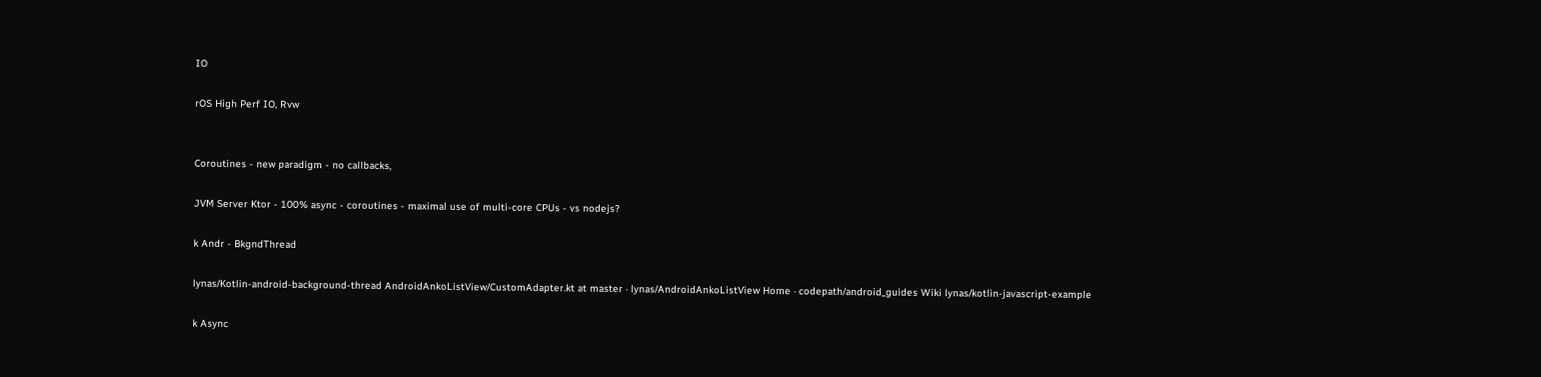IO

rOS High Perf IO, Rvw


Coroutines - new paradigm - no callbacks,

JVM Server Ktor - 100% async - coroutines - maximal use of multi-core CPUs - vs nodejs?

k Andr - BkgndThread

lynas/Kotlin-android-background-thread AndroidAnkoListView/CustomAdapter.kt at master · lynas/AndroidAnkoListView Home · codepath/android_guides Wiki lynas/kotlin-javascript-example

k Async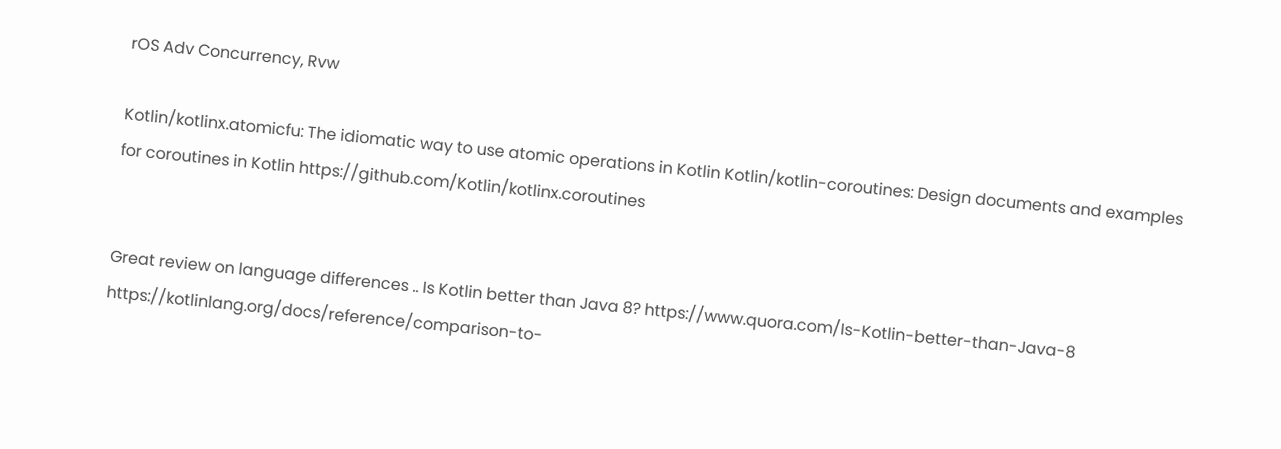rOS Adv Concurrency, Rvw

Kotlin/kotlinx.atomicfu: The idiomatic way to use atomic operations in Kotlin Kotlin/kotlin-coroutines: Design documents and examples for coroutines in Kotlin https://github.com/Kotlin/kotlinx.coroutines


Great review on language differences .. Is Kotlin better than Java 8? https://www.quora.com/Is-Kotlin-better-than-Java-8 https://kotlinlang.org/docs/reference/comparison-to-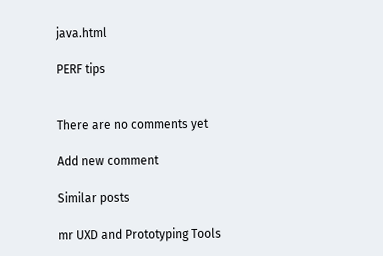java.html

PERF tips


There are no comments yet

Add new comment

Similar posts

mr UXD and Prototyping Tools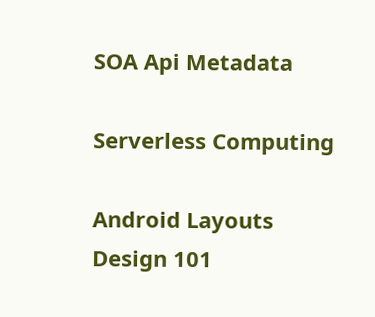SOA Api Metadata

Serverless Computing

Android Layouts Design 101